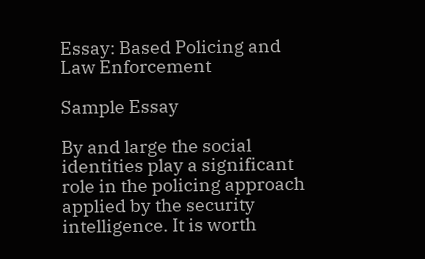Essay: Based Policing and Law Enforcement

Sample Essay

By and large the social identities play a significant role in the policing approach applied by the security intelligence. It is worth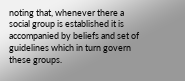noting that, whenever there a social group is established it is accompanied by beliefs and set of guidelines which in turn govern these groups.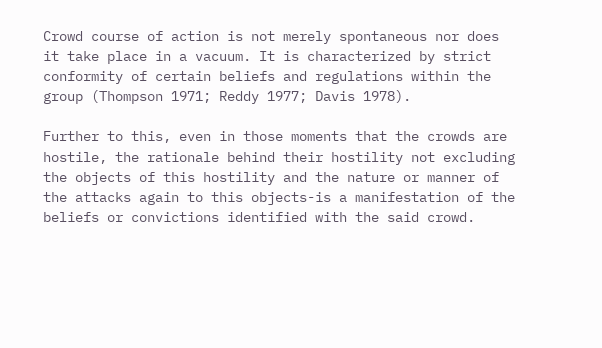Crowd course of action is not merely spontaneous nor does it take place in a vacuum. It is characterized by strict conformity of certain beliefs and regulations within the group (Thompson 1971; Reddy 1977; Davis 1978).

Further to this, even in those moments that the crowds are hostile, the rationale behind their hostility not excluding the objects of this hostility and the nature or manner of the attacks again to this objects-is a manifestation of the beliefs or convictions identified with the said crowd.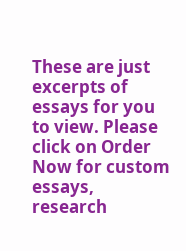These are just excerpts of essays for you to view. Please click on Order Now for custom essays, research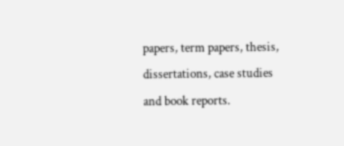papers, term papers, thesis, dissertations, case studies and book reports.